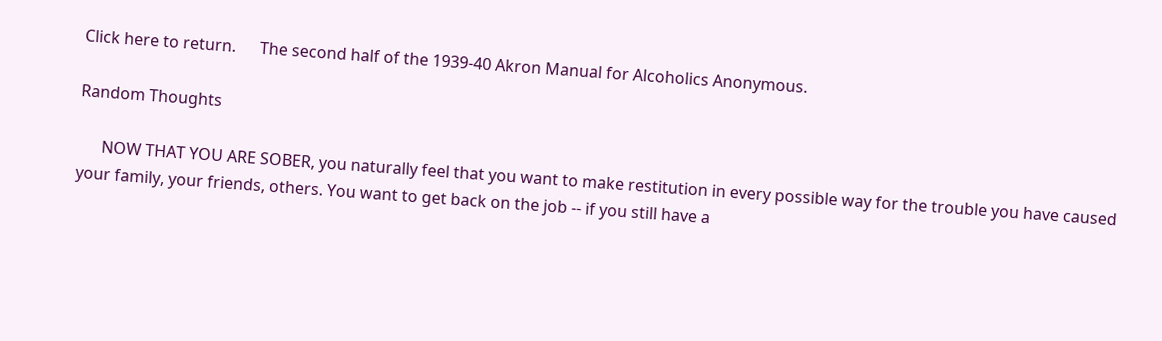Click here to return.      The second half of the 1939-40 Akron Manual for Alcoholics Anonymous.

Random Thoughts

      NOW THAT YOU ARE SOBER, you naturally feel that you want to make restitution in every possible way for the trouble you have caused your family, your friends, others. You want to get back on the job -- if you still have a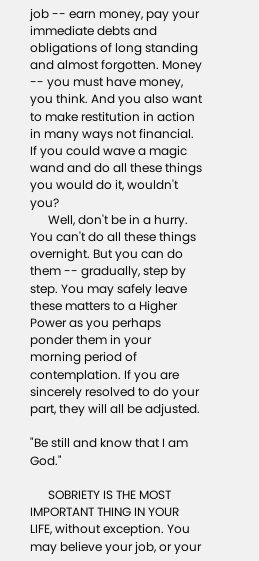job -- earn money, pay your immediate debts and obligations of long standing and almost forgotten. Money -- you must have money, you think. And you also want to make restitution in action in many ways not financial. If you could wave a magic wand and do all these things you would do it, wouldn't you?
      Well, don't be in a hurry. You can't do all these things overnight. But you can do them -- gradually, step by step. You may safely leave these matters to a Higher Power as you perhaps ponder them in your morning period of contemplation. If you are sincerely resolved to do your part, they will all be adjusted.

"Be still and know that I am God."

      SOBRIETY IS THE MOST IMPORTANT THING IN YOUR LIFE, without exception. You may believe your job, or your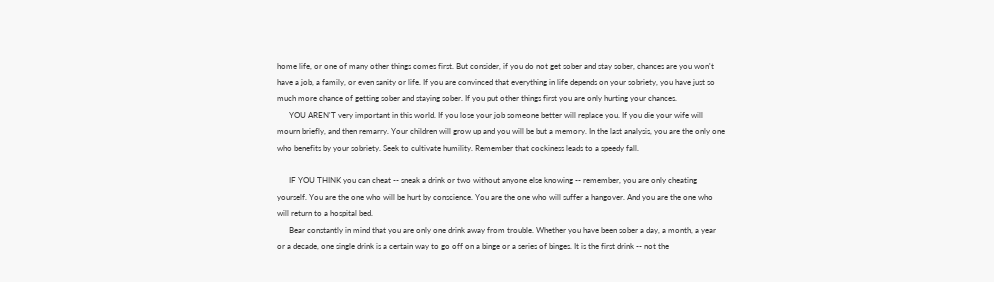home life, or one of many other things comes first. But consider, if you do not get sober and stay sober, chances are you won't have a job, a family, or even sanity or life. If you are convinced that everything in life depends on your sobriety, you have just so much more chance of getting sober and staying sober. If you put other things first you are only hurting your chances.
      YOU AREN'T very important in this world. If you lose your job someone better will replace you. If you die your wife will mourn briefly, and then remarry. Your children will grow up and you will be but a memory. In the last analysis, you are the only one who benefits by your sobriety. Seek to cultivate humility. Remember that cockiness leads to a speedy fall.

      IF YOU THINK you can cheat -- sneak a drink or two without anyone else knowing -- remember, you are only cheating yourself. You are the one who will be hurt by conscience. You are the one who will suffer a hangover. And you are the one who will return to a hospital bed.
      Bear constantly in mind that you are only one drink away from trouble. Whether you have been sober a day, a month, a year or a decade, one single drink is a certain way to go off on a binge or a series of binges. It is the first drink -- not the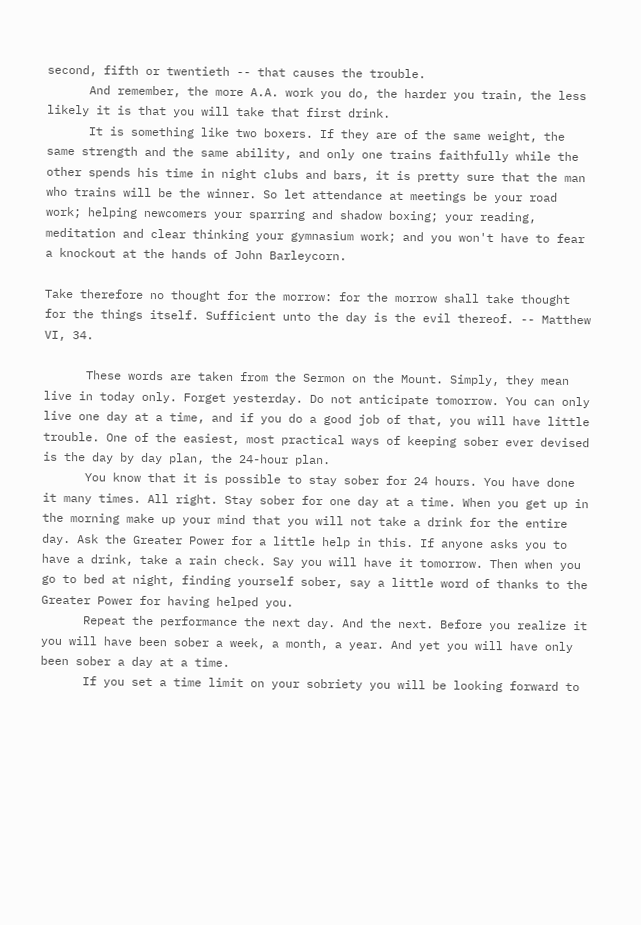second, fifth or twentieth -- that causes the trouble.
      And remember, the more A.A. work you do, the harder you train, the less likely it is that you will take that first drink.
      It is something like two boxers. If they are of the same weight, the same strength and the same ability, and only one trains faithfully while the other spends his time in night clubs and bars, it is pretty sure that the man who trains will be the winner. So let attendance at meetings be your road work; helping newcomers your sparring and shadow boxing; your reading, meditation and clear thinking your gymnasium work; and you won't have to fear a knockout at the hands of John Barleycorn.

Take therefore no thought for the morrow: for the morrow shall take thought for the things itself. Sufficient unto the day is the evil thereof. -- Matthew VI, 34.

      These words are taken from the Sermon on the Mount. Simply, they mean live in today only. Forget yesterday. Do not anticipate tomorrow. You can only live one day at a time, and if you do a good job of that, you will have little trouble. One of the easiest, most practical ways of keeping sober ever devised is the day by day plan, the 24-hour plan.
      You know that it is possible to stay sober for 24 hours. You have done it many times. All right. Stay sober for one day at a time. When you get up in the morning make up your mind that you will not take a drink for the entire day. Ask the Greater Power for a little help in this. If anyone asks you to have a drink, take a rain check. Say you will have it tomorrow. Then when you go to bed at night, finding yourself sober, say a little word of thanks to the Greater Power for having helped you.
      Repeat the performance the next day. And the next. Before you realize it you will have been sober a week, a month, a year. And yet you will have only been sober a day at a time.
      If you set a time limit on your sobriety you will be looking forward to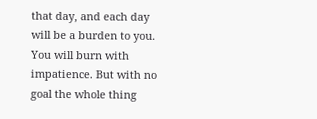that day, and each day will be a burden to you. You will burn with impatience. But with no goal the whole thing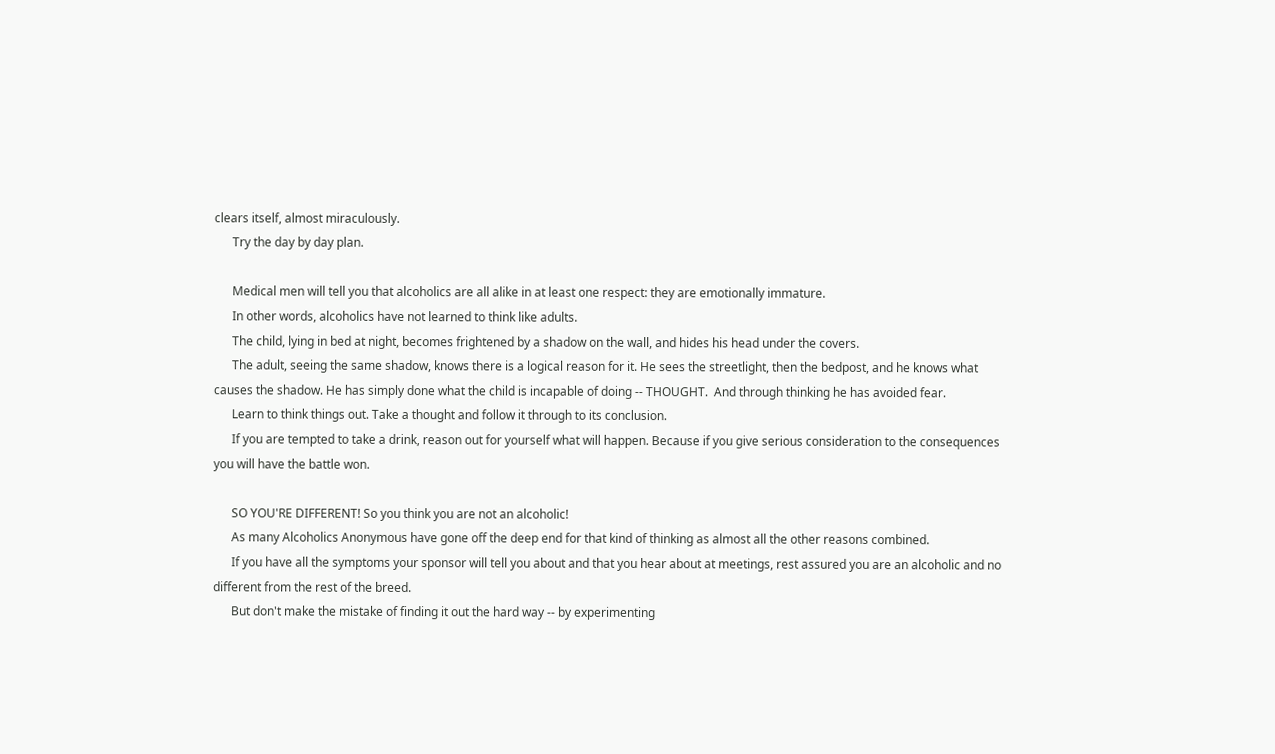clears itself, almost miraculously.
      Try the day by day plan.

      Medical men will tell you that alcoholics are all alike in at least one respect: they are emotionally immature.
      In other words, alcoholics have not learned to think like adults.
      The child, lying in bed at night, becomes frightened by a shadow on the wall, and hides his head under the covers.
      The adult, seeing the same shadow, knows there is a logical reason for it. He sees the streetlight, then the bedpost, and he knows what causes the shadow. He has simply done what the child is incapable of doing -- THOUGHT.  And through thinking he has avoided fear.
      Learn to think things out. Take a thought and follow it through to its conclusion.
      If you are tempted to take a drink, reason out for yourself what will happen. Because if you give serious consideration to the consequences you will have the battle won.

      SO YOU'RE DIFFERENT! So you think you are not an alcoholic!
      As many Alcoholics Anonymous have gone off the deep end for that kind of thinking as almost all the other reasons combined.
      If you have all the symptoms your sponsor will tell you about and that you hear about at meetings, rest assured you are an alcoholic and no different from the rest of the breed.
      But don't make the mistake of finding it out the hard way -- by experimenting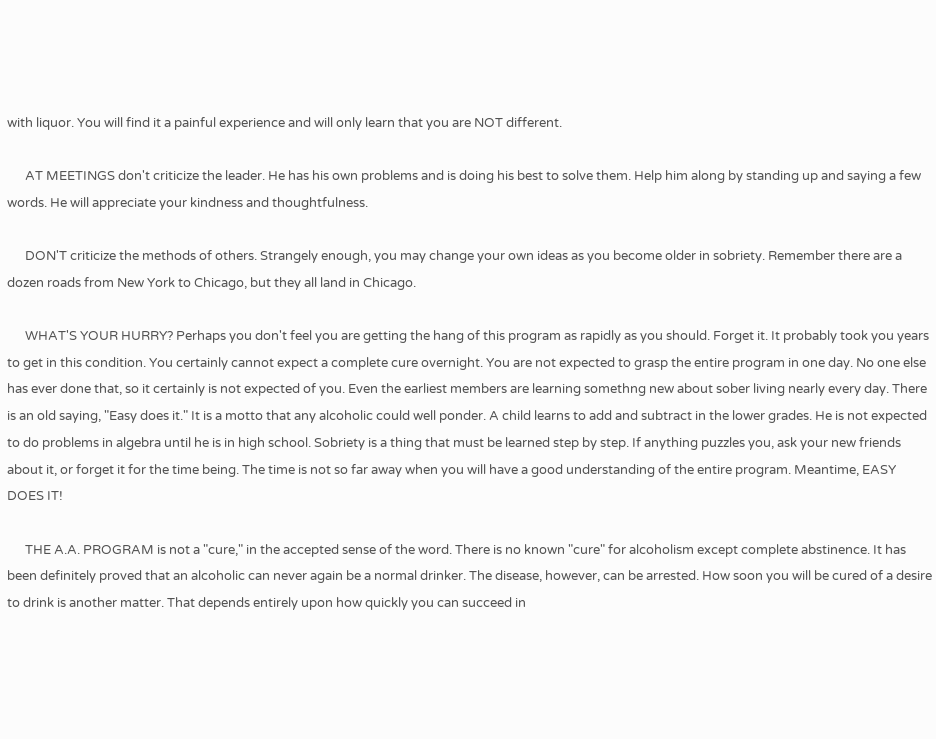with liquor. You will find it a painful experience and will only learn that you are NOT different.

      AT MEETINGS don't criticize the leader. He has his own problems and is doing his best to solve them. Help him along by standing up and saying a few words. He will appreciate your kindness and thoughtfulness.

      DON'T criticize the methods of others. Strangely enough, you may change your own ideas as you become older in sobriety. Remember there are a dozen roads from New York to Chicago, but they all land in Chicago.

      WHAT'S YOUR HURRY? Perhaps you don't feel you are getting the hang of this program as rapidly as you should. Forget it. It probably took you years to get in this condition. You certainly cannot expect a complete cure overnight. You are not expected to grasp the entire program in one day. No one else has ever done that, so it certainly is not expected of you. Even the earliest members are learning somethng new about sober living nearly every day. There is an old saying, "Easy does it." It is a motto that any alcoholic could well ponder. A child learns to add and subtract in the lower grades. He is not expected to do problems in algebra until he is in high school. Sobriety is a thing that must be learned step by step. If anything puzzles you, ask your new friends about it, or forget it for the time being. The time is not so far away when you will have a good understanding of the entire program. Meantime, EASY DOES IT!

      THE A.A. PROGRAM is not a "cure," in the accepted sense of the word. There is no known "cure" for alcoholism except complete abstinence. It has been definitely proved that an alcoholic can never again be a normal drinker. The disease, however, can be arrested. How soon you will be cured of a desire to drink is another matter. That depends entirely upon how quickly you can succeed in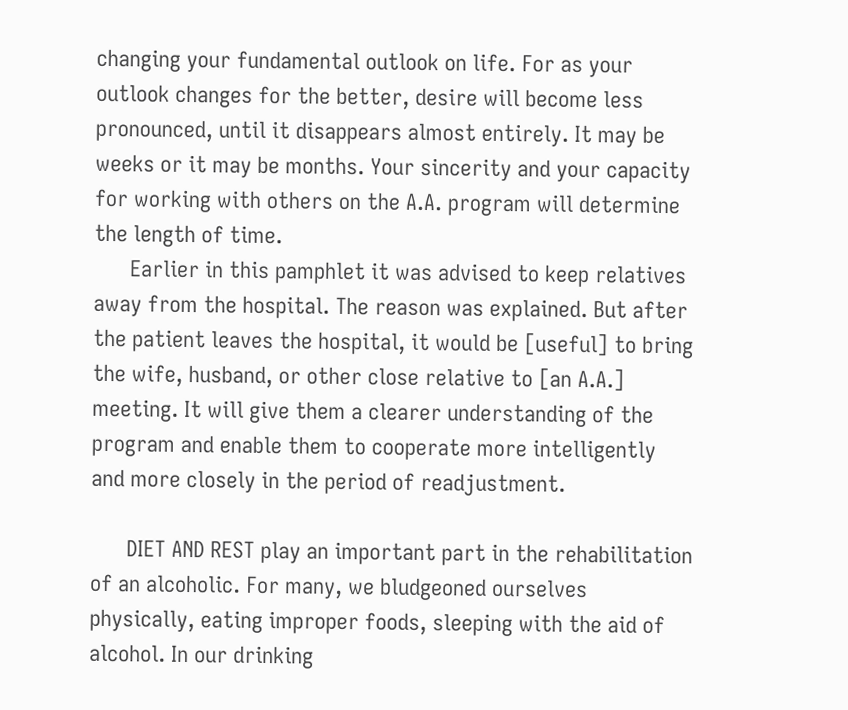changing your fundamental outlook on life. For as your outlook changes for the better, desire will become less pronounced, until it disappears almost entirely. It may be weeks or it may be months. Your sincerity and your capacity for working with others on the A.A. program will determine the length of time.
      Earlier in this pamphlet it was advised to keep relatives away from the hospital. The reason was explained. But after the patient leaves the hospital, it would be [useful] to bring the wife, husband, or other close relative to [an A.A.] meeting. It will give them a clearer understanding of the program and enable them to cooperate more intelligently and more closely in the period of readjustment.

      DIET AND REST play an important part in the rehabilitation of an alcoholic. For many, we bludgeoned ourselves physically, eating improper foods, sleeping with the aid of alcohol. In our drinking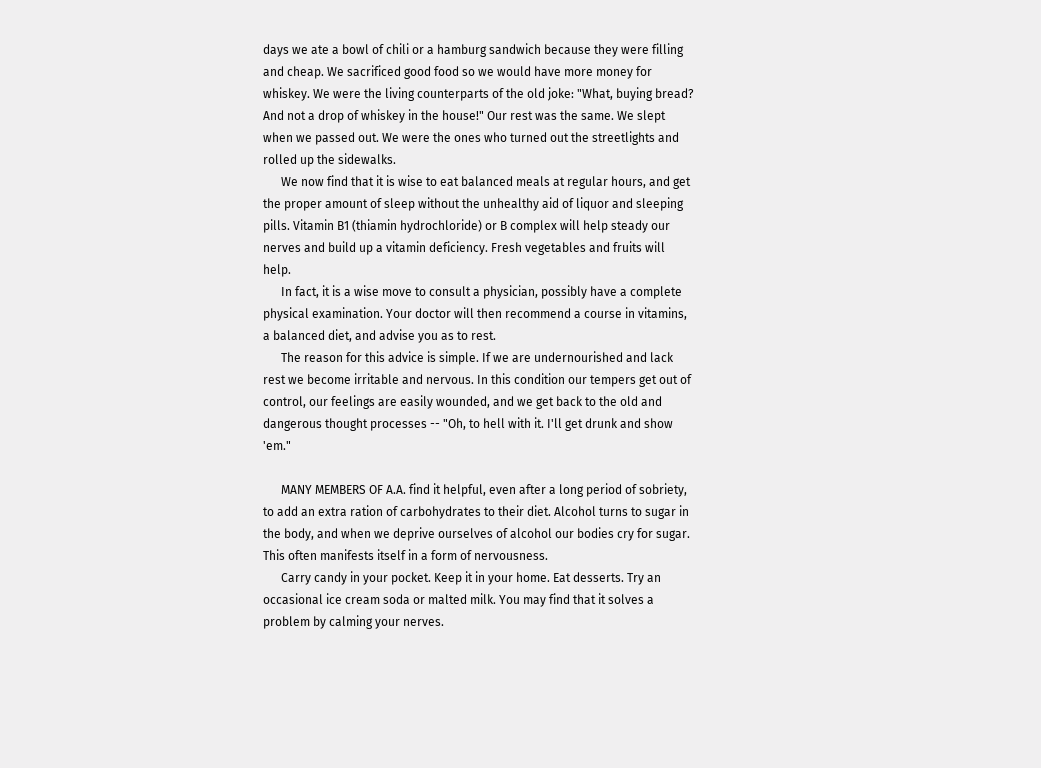days we ate a bowl of chili or a hamburg sandwich because they were filling and cheap. We sacrificed good food so we would have more money for whiskey. We were the living counterparts of the old joke: "What, buying bread? And not a drop of whiskey in the house!" Our rest was the same. We slept when we passed out. We were the ones who turned out the streetlights and rolled up the sidewalks.
      We now find that it is wise to eat balanced meals at regular hours, and get the proper amount of sleep without the unhealthy aid of liquor and sleeping pills. Vitamin B1 (thiamin hydrochloride) or B complex will help steady our nerves and build up a vitamin deficiency. Fresh vegetables and fruits will help.
      In fact, it is a wise move to consult a physician, possibly have a complete physical examination. Your doctor will then recommend a course in vitamins, a balanced diet, and advise you as to rest.
      The reason for this advice is simple. If we are undernourished and lack rest we become irritable and nervous. In this condition our tempers get out of control, our feelings are easily wounded, and we get back to the old and dangerous thought processes -- "Oh, to hell with it. I'll get drunk and show 'em."

      MANY MEMBERS OF A.A. find it helpful, even after a long period of sobriety, to add an extra ration of carbohydrates to their diet. Alcohol turns to sugar in the body, and when we deprive ourselves of alcohol our bodies cry for sugar. This often manifests itself in a form of nervousness.
      Carry candy in your pocket. Keep it in your home. Eat desserts. Try an occasional ice cream soda or malted milk. You may find that it solves a problem by calming your nerves.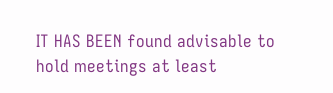IT HAS BEEN found advisable to hold meetings at least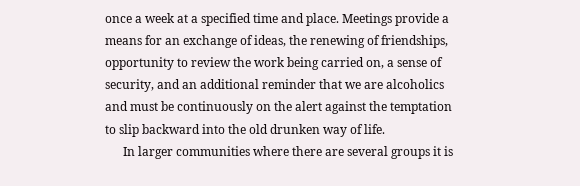once a week at a specified time and place. Meetings provide a means for an exchange of ideas, the renewing of friendships, opportunity to review the work being carried on, a sense of security, and an additional reminder that we are alcoholics and must be continuously on the alert against the temptation to slip backward into the old drunken way of life.
      In larger communities where there are several groups it is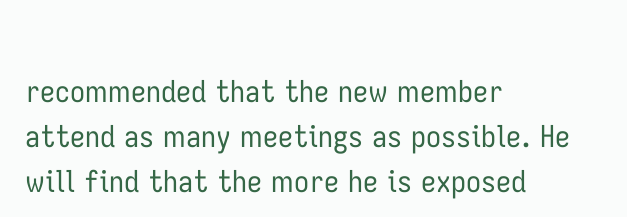recommended that the new member attend as many meetings as possible. He will find that the more he is exposed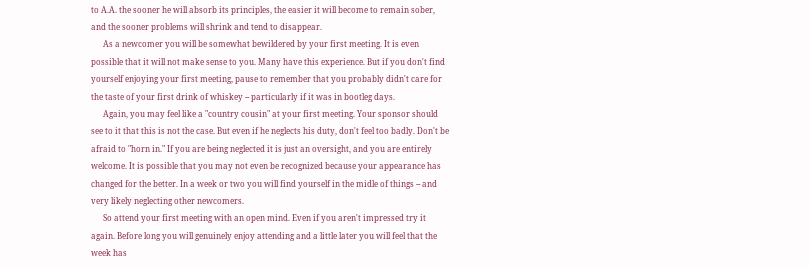to A.A. the sooner he will absorb its principles, the easier it will become to remain sober, and the sooner problems will shrink and tend to disappear.
      As a newcomer you will be somewhat bewildered by your first meeting. It is even possible that it will not make sense to you. Many have this experience. But if you don't find yourself enjoying your first meeting, pause to remember that you probably didn't care for the taste of your first drink of whiskey -- particularly if it was in bootleg days.
      Again, you may feel like a "country cousin" at your first meeting. Your sponsor should see to it that this is not the case. But even if he neglects his duty, don't feel too badly. Don't be afraid to "horn in." If you are being neglected it is just an oversight, and you are entirely welcome. It is possible that you may not even be recognized because your appearance has changed for the better. In a week or two you will find yourself in the midle of things -- and very likely neglecting other newcomers.
      So attend your first meeting with an open mind. Even if you aren't impressed try it again. Before long you will genuinely enjoy attending and a little later you will feel that the week has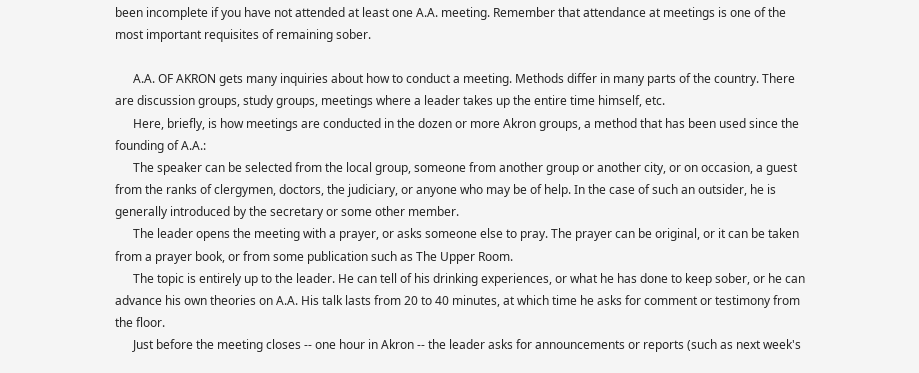been incomplete if you have not attended at least one A.A. meeting. Remember that attendance at meetings is one of the most important requisites of remaining sober.

      A.A. OF AKRON gets many inquiries about how to conduct a meeting. Methods differ in many parts of the country. There are discussion groups, study groups, meetings where a leader takes up the entire time himself, etc.
      Here, briefly, is how meetings are conducted in the dozen or more Akron groups, a method that has been used since the founding of A.A.:
      The speaker can be selected from the local group, someone from another group or another city, or on occasion, a guest from the ranks of clergymen, doctors, the judiciary, or anyone who may be of help. In the case of such an outsider, he is generally introduced by the secretary or some other member.
      The leader opens the meeting with a prayer, or asks someone else to pray. The prayer can be original, or it can be taken from a prayer book, or from some publication such as The Upper Room.
      The topic is entirely up to the leader. He can tell of his drinking experiences, or what he has done to keep sober, or he can advance his own theories on A.A. His talk lasts from 20 to 40 minutes, at which time he asks for comment or testimony from the floor.
      Just before the meeting closes -- one hour in Akron -- the leader asks for announcements or reports (such as next week's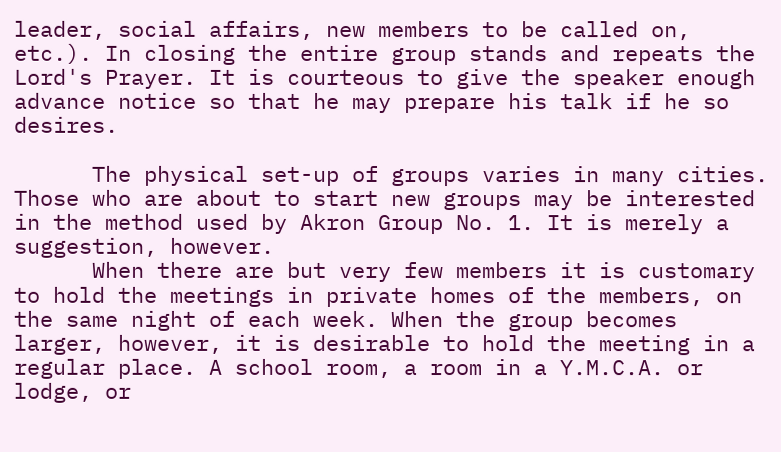leader, social affairs, new members to be called on, etc.). In closing the entire group stands and repeats the Lord's Prayer. It is courteous to give the speaker enough advance notice so that he may prepare his talk if he so desires.

      The physical set-up of groups varies in many cities. Those who are about to start new groups may be interested in the method used by Akron Group No. 1. It is merely a suggestion, however.
      When there are but very few members it is customary to hold the meetings in private homes of the members, on the same night of each week. When the group becomes larger, however, it is desirable to hold the meeting in a regular place. A school room, a room in a Y.M.C.A. or lodge, or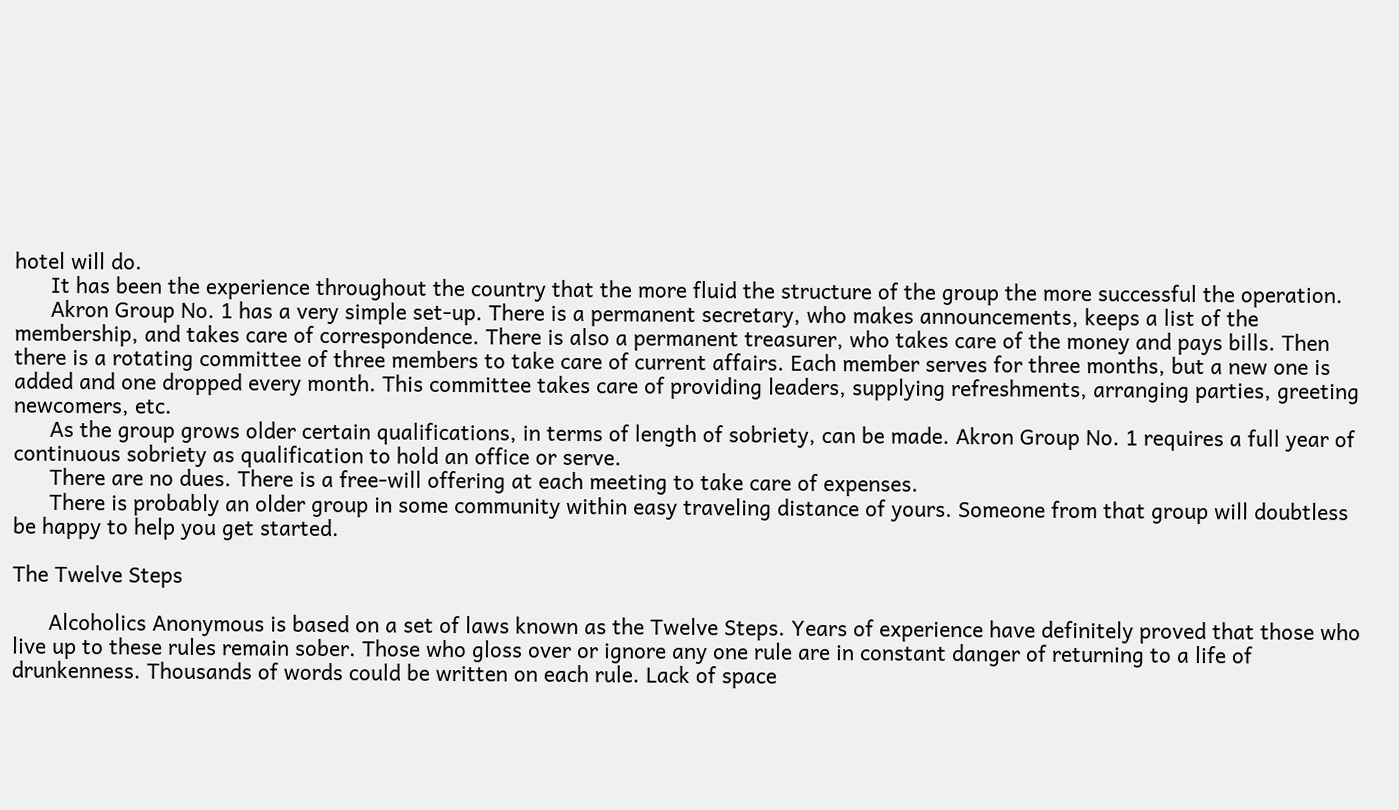hotel will do.
      It has been the experience throughout the country that the more fluid the structure of the group the more successful the operation.
      Akron Group No. 1 has a very simple set-up. There is a permanent secretary, who makes announcements, keeps a list of the membership, and takes care of correspondence. There is also a permanent treasurer, who takes care of the money and pays bills. Then there is a rotating committee of three members to take care of current affairs. Each member serves for three months, but a new one is added and one dropped every month. This committee takes care of providing leaders, supplying refreshments, arranging parties, greeting newcomers, etc.
      As the group grows older certain qualifications, in terms of length of sobriety, can be made. Akron Group No. 1 requires a full year of continuous sobriety as qualification to hold an office or serve.
      There are no dues. There is a free-will offering at each meeting to take care of expenses.
      There is probably an older group in some community within easy traveling distance of yours. Someone from that group will doubtless be happy to help you get started.

The Twelve Steps

      Alcoholics Anonymous is based on a set of laws known as the Twelve Steps. Years of experience have definitely proved that those who live up to these rules remain sober. Those who gloss over or ignore any one rule are in constant danger of returning to a life of drunkenness. Thousands of words could be written on each rule. Lack of space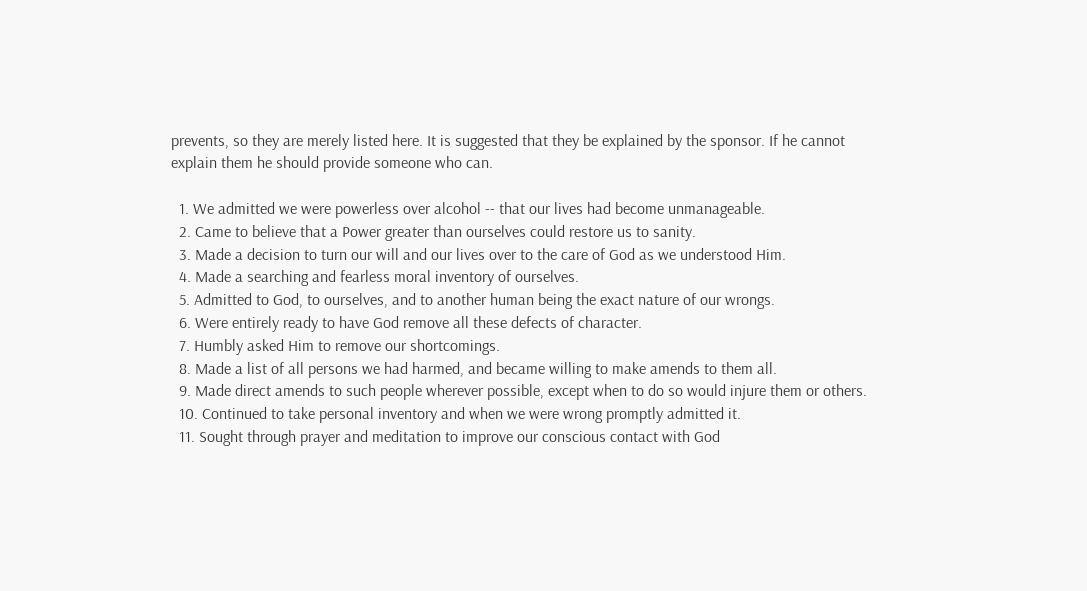prevents, so they are merely listed here. It is suggested that they be explained by the sponsor. If he cannot explain them he should provide someone who can.

  1. We admitted we were powerless over alcohol -- that our lives had become unmanageable.
  2. Came to believe that a Power greater than ourselves could restore us to sanity.
  3. Made a decision to turn our will and our lives over to the care of God as we understood Him.
  4. Made a searching and fearless moral inventory of ourselves.
  5. Admitted to God, to ourselves, and to another human being the exact nature of our wrongs.
  6. Were entirely ready to have God remove all these defects of character.
  7. Humbly asked Him to remove our shortcomings.
  8. Made a list of all persons we had harmed, and became willing to make amends to them all.
  9. Made direct amends to such people wherever possible, except when to do so would injure them or others.
  10. Continued to take personal inventory and when we were wrong promptly admitted it.
  11. Sought through prayer and meditation to improve our conscious contact with God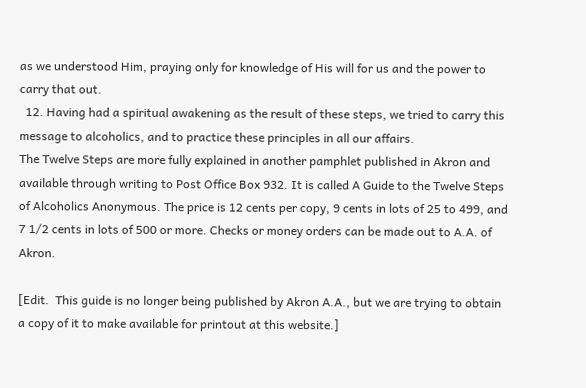as we understood Him, praying only for knowledge of His will for us and the power to carry that out.
  12. Having had a spiritual awakening as the result of these steps, we tried to carry this message to alcoholics, and to practice these principles in all our affairs.
The Twelve Steps are more fully explained in another pamphlet published in Akron and available through writing to Post Office Box 932. It is called A Guide to the Twelve Steps of Alcoholics Anonymous. The price is 12 cents per copy, 9 cents in lots of 25 to 499, and 7 1/2 cents in lots of 500 or more. Checks or money orders can be made out to A.A. of Akron.

[Edit.  This guide is no longer being published by Akron A.A., but we are trying to obtain a copy of it to make available for printout at this website.]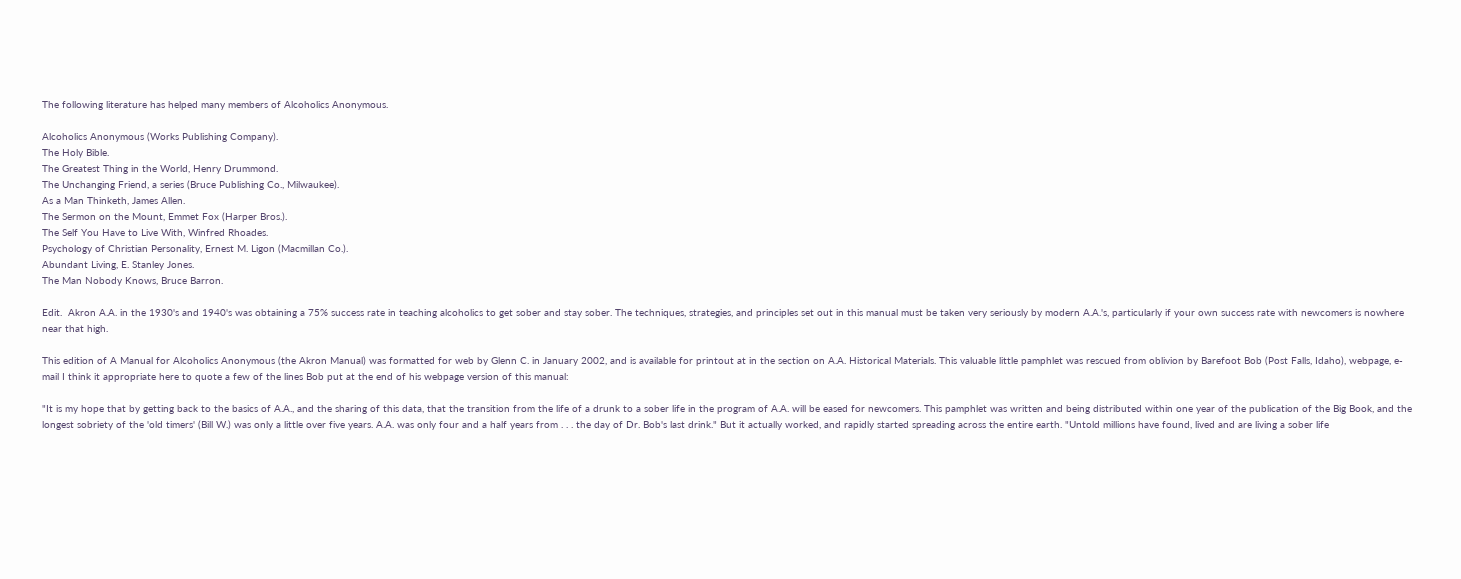The following literature has helped many members of Alcoholics Anonymous.

Alcoholics Anonymous (Works Publishing Company).
The Holy Bible.
The Greatest Thing in the World, Henry Drummond.
The Unchanging Friend, a series (Bruce Publishing Co., Milwaukee).
As a Man Thinketh, James Allen.
The Sermon on the Mount, Emmet Fox (Harper Bros.).
The Self You Have to Live With, Winfred Rhoades.
Psychology of Christian Personality, Ernest M. Ligon (Macmillan Co.).
Abundant Living, E. Stanley Jones.
The Man Nobody Knows, Bruce Barron.

Edit.  Akron A.A. in the 1930's and 1940's was obtaining a 75% success rate in teaching alcoholics to get sober and stay sober. The techniques, strategies, and principles set out in this manual must be taken very seriously by modern A.A.'s, particularly if your own success rate with newcomers is nowhere near that high.

This edition of A Manual for Alcoholics Anonymous (the Akron Manual) was formatted for web by Glenn C. in January 2002, and is available for printout at in the section on A.A. Historical Materials. This valuable little pamphlet was rescued from oblivion by Barefoot Bob (Post Falls, Idaho), webpage, e-mail I think it appropriate here to quote a few of the lines Bob put at the end of his webpage version of this manual:

"It is my hope that by getting back to the basics of A.A., and the sharing of this data, that the transition from the life of a drunk to a sober life in the program of A.A. will be eased for newcomers. This pamphlet was written and being distributed within one year of the publication of the Big Book, and the longest sobriety of the 'old timers' (Bill W.) was only a little over five years. A.A. was only four and a half years from . . . the day of Dr. Bob's last drink." But it actually worked, and rapidly started spreading across the entire earth. "Untold millions have found, lived and are living a sober life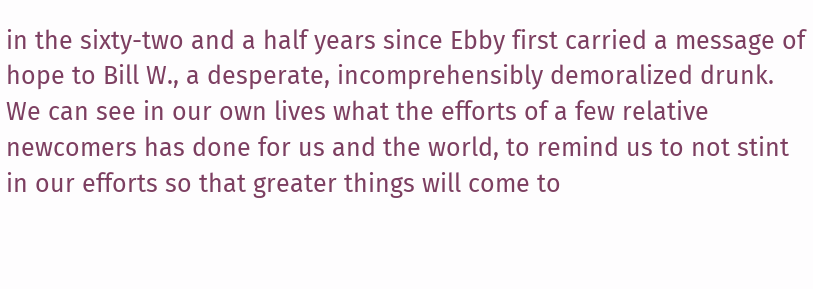in the sixty-two and a half years since Ebby first carried a message of hope to Bill W., a desperate, incomprehensibly demoralized drunk. We can see in our own lives what the efforts of a few relative newcomers has done for us and the world, to remind us to not stint in our efforts so that greater things will come to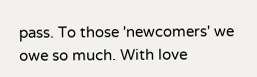pass. To those 'newcomers' we owe so much. With love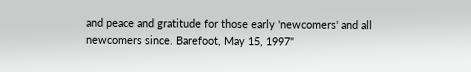and peace and gratitude for those early 'newcomers' and all newcomers since. Barefoot, May 15, 1997"